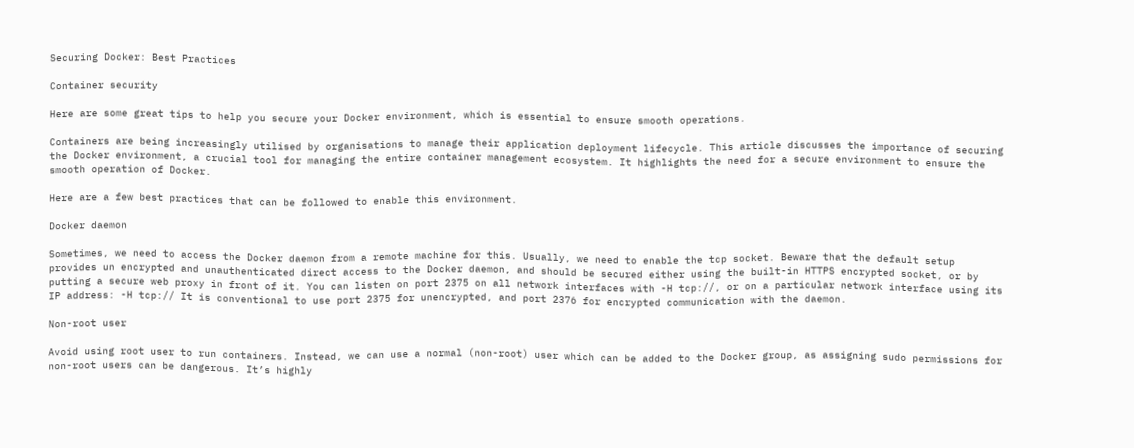Securing Docker: Best Practices

Container security

Here are some great tips to help you secure your Docker environment, which is essential to ensure smooth operations.

Containers are being increasingly utilised by organisations to manage their application deployment lifecycle. This article discusses the importance of securing the Docker environment, a crucial tool for managing the entire container management ecosystem. It highlights the need for a secure environment to ensure the smooth operation of Docker.

Here are a few best practices that can be followed to enable this environment.

Docker daemon

Sometimes, we need to access the Docker daemon from a remote machine for this. Usually, we need to enable the tcp socket. Beware that the default setup provides un encrypted and unauthenticated direct access to the Docker daemon, and should be secured either using the built-in HTTPS encrypted socket, or by putting a secure web proxy in front of it. You can listen on port 2375 on all network interfaces with -H tcp://, or on a particular network interface using its IP address: -H tcp:// It is conventional to use port 2375 for unencrypted, and port 2376 for encrypted communication with the daemon.

Non-root user

Avoid using root user to run containers. Instead, we can use a normal (non-root) user which can be added to the Docker group, as assigning sudo permissions for non-root users can be dangerous. It’s highly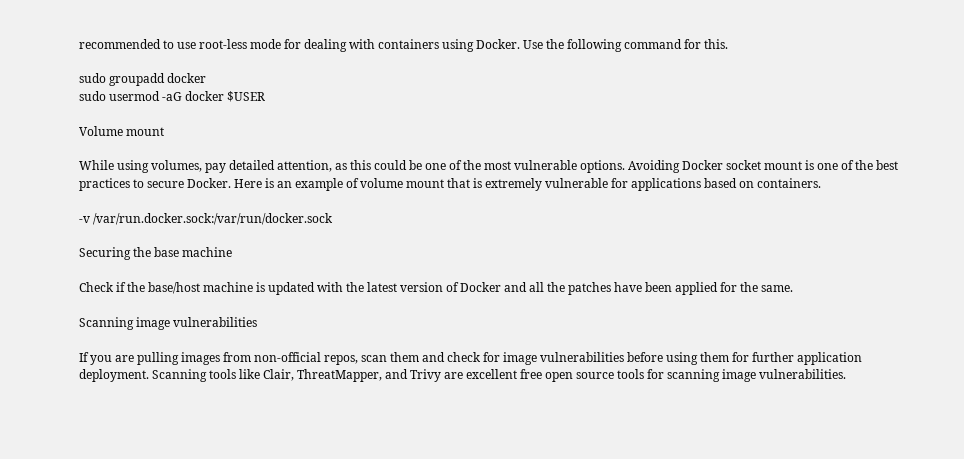recommended to use root-less mode for dealing with containers using Docker. Use the following command for this.

sudo groupadd docker
sudo usermod -aG docker $USER

Volume mount

While using volumes, pay detailed attention, as this could be one of the most vulnerable options. Avoiding Docker socket mount is one of the best practices to secure Docker. Here is an example of volume mount that is extremely vulnerable for applications based on containers.

-v /var/run.docker.sock:/var/run/docker.sock

Securing the base machine

Check if the base/host machine is updated with the latest version of Docker and all the patches have been applied for the same.

Scanning image vulnerabilities

If you are pulling images from non-official repos, scan them and check for image vulnerabilities before using them for further application deployment. Scanning tools like Clair, ThreatMapper, and Trivy are excellent free open source tools for scanning image vulnerabilities.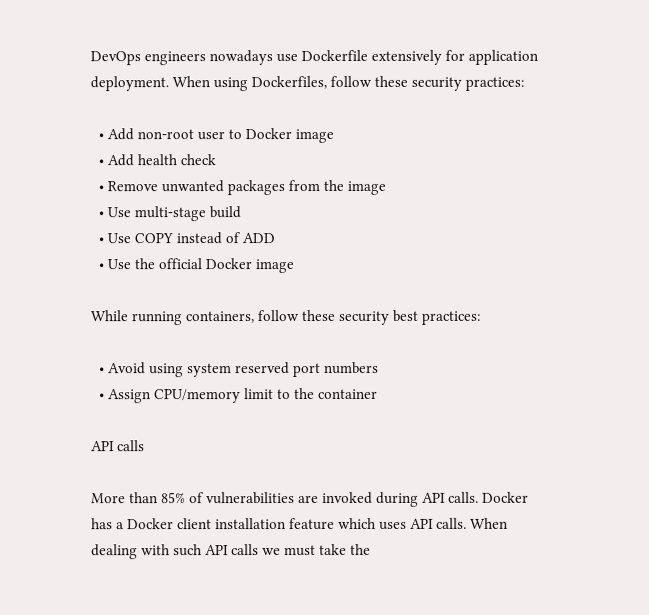DevOps engineers nowadays use Dockerfile extensively for application deployment. When using Dockerfiles, follow these security practices:

  • Add non-root user to Docker image
  • Add health check
  • Remove unwanted packages from the image
  • Use multi-stage build
  • Use COPY instead of ADD
  • Use the official Docker image

While running containers, follow these security best practices:

  • Avoid using system reserved port numbers
  • Assign CPU/memory limit to the container

API calls

More than 85% of vulnerabilities are invoked during API calls. Docker has a Docker client installation feature which uses API calls. When dealing with such API calls we must take the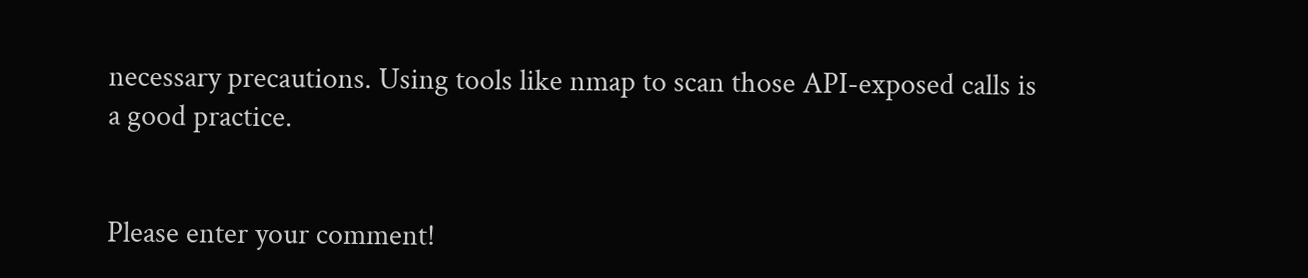necessary precautions. Using tools like nmap to scan those API-exposed calls is a good practice.


Please enter your comment!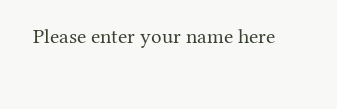Please enter your name here